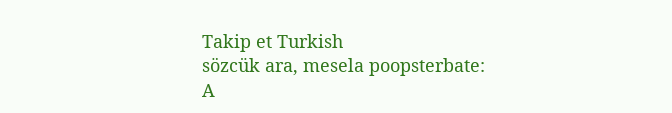Takip et Turkish
sözcük ara, mesela poopsterbate:
A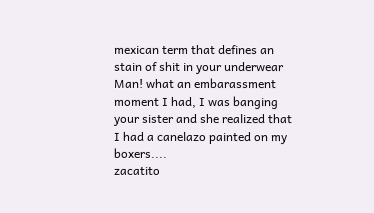mexican term that defines an stain of shit in your underwear
Man! what an embarassment moment I had, I was banging your sister and she realized that I had a canelazo painted on my boxers....
zacatito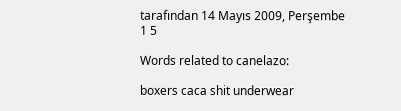tarafından 14 Mayıs 2009, Perşembe
1 5

Words related to canelazo:

boxers caca shit underwear